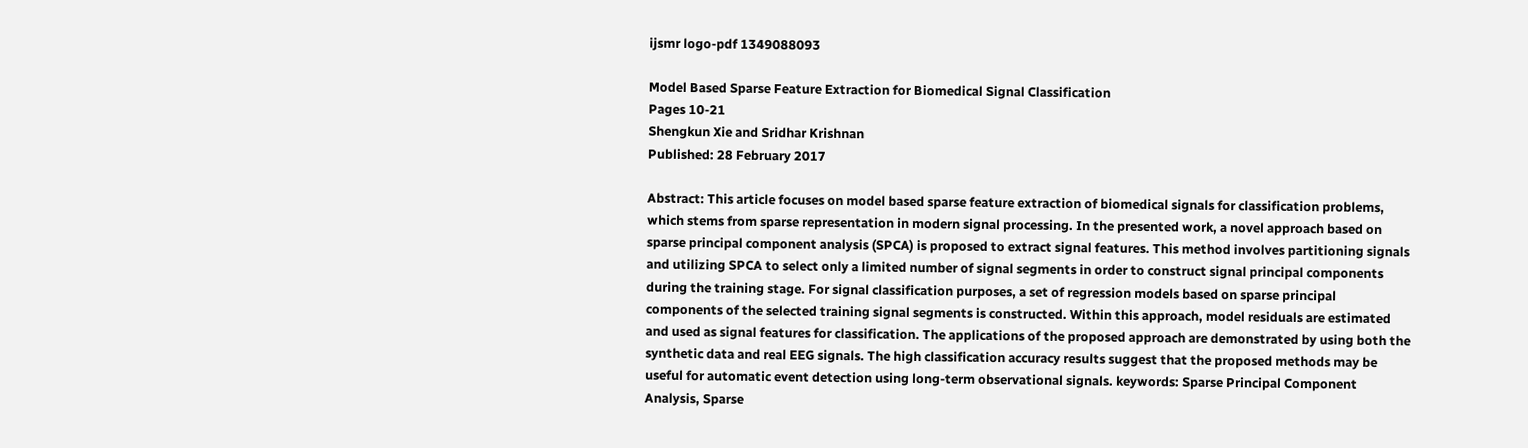ijsmr logo-pdf 1349088093

Model Based Sparse Feature Extraction for Biomedical Signal Classification
Pages 10-21
Shengkun Xie and Sridhar Krishnan
Published: 28 February 2017

Abstract: This article focuses on model based sparse feature extraction of biomedical signals for classification problems, which stems from sparse representation in modern signal processing. In the presented work, a novel approach based on sparse principal component analysis (SPCA) is proposed to extract signal features. This method involves partitioning signals and utilizing SPCA to select only a limited number of signal segments in order to construct signal principal components during the training stage. For signal classification purposes, a set of regression models based on sparse principal components of the selected training signal segments is constructed. Within this approach, model residuals are estimated and used as signal features for classification. The applications of the proposed approach are demonstrated by using both the synthetic data and real EEG signals. The high classification accuracy results suggest that the proposed methods may be useful for automatic event detection using long-term observational signals. keywords: Sparse Principal Component Analysis, Sparse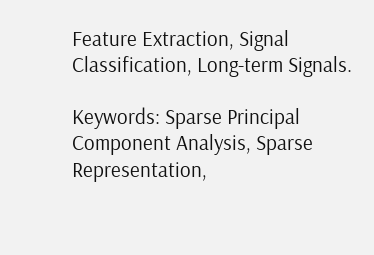Feature Extraction, Signal Classification, Long-term Signals.

Keywords: Sparse Principal Component Analysis, Sparse Representation,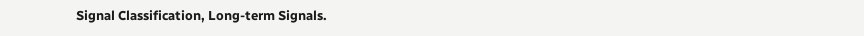Signal Classification, Long-term Signals.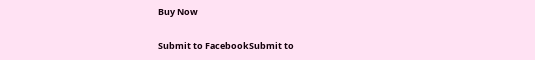Buy Now

Submit to FacebookSubmit to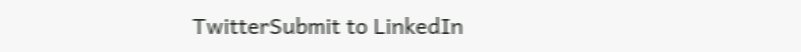TwitterSubmit to LinkedIn